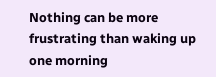Nothing can be more frustrating than waking up one morning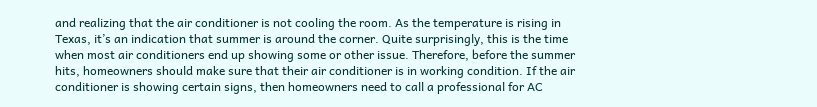and realizing that the air conditioner is not cooling the room. As the temperature is rising in Texas, it’s an indication that summer is around the corner. Quite surprisingly, this is the time when most air conditioners end up showing some or other issue. Therefore, before the summer hits, homeowners should make sure that their air conditioner is in working condition. If the air conditioner is showing certain signs, then homeowners need to call a professional for AC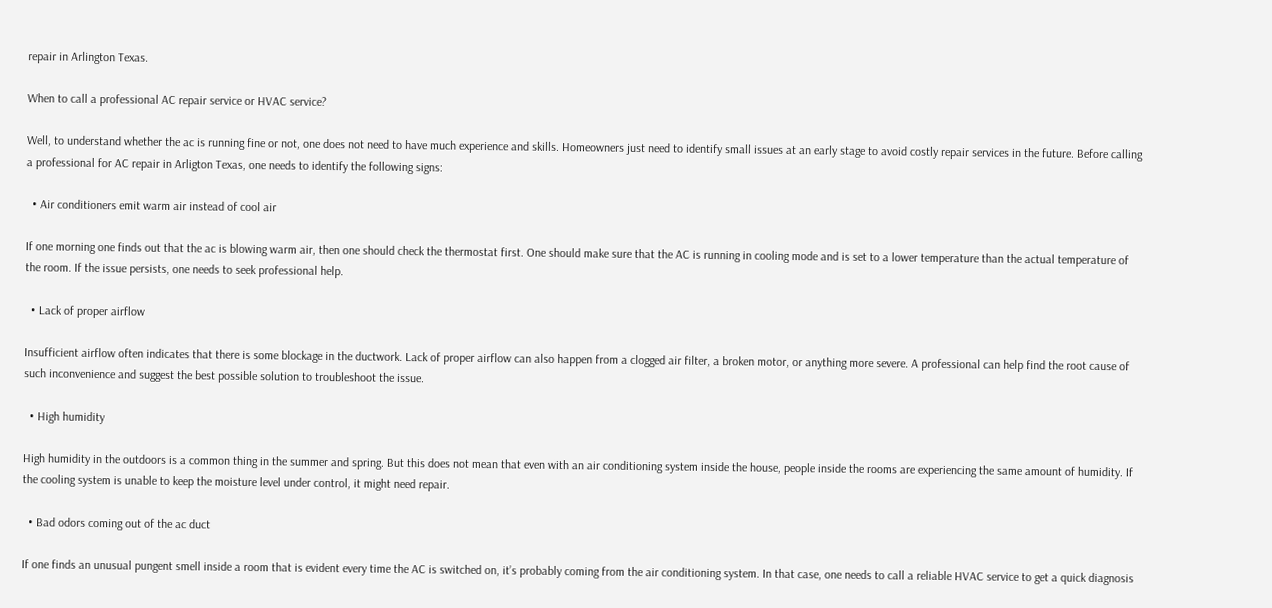repair in Arlington Texas.

When to call a professional AC repair service or HVAC service?

Well, to understand whether the ac is running fine or not, one does not need to have much experience and skills. Homeowners just need to identify small issues at an early stage to avoid costly repair services in the future. Before calling a professional for AC repair in Arligton Texas, one needs to identify the following signs:

  • Air conditioners emit warm air instead of cool air

If one morning one finds out that the ac is blowing warm air, then one should check the thermostat first. One should make sure that the AC is running in cooling mode and is set to a lower temperature than the actual temperature of the room. If the issue persists, one needs to seek professional help.

  • Lack of proper airflow

Insufficient airflow often indicates that there is some blockage in the ductwork. Lack of proper airflow can also happen from a clogged air filter, a broken motor, or anything more severe. A professional can help find the root cause of such inconvenience and suggest the best possible solution to troubleshoot the issue.

  • High humidity

High humidity in the outdoors is a common thing in the summer and spring. But this does not mean that even with an air conditioning system inside the house, people inside the rooms are experiencing the same amount of humidity. If the cooling system is unable to keep the moisture level under control, it might need repair.

  • Bad odors coming out of the ac duct

If one finds an unusual pungent smell inside a room that is evident every time the AC is switched on, it’s probably coming from the air conditioning system. In that case, one needs to call a reliable HVAC service to get a quick diagnosis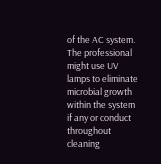of the AC system. The professional might use UV lamps to eliminate microbial growth within the system if any or conduct throughout cleaning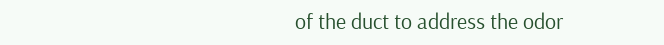of the duct to address the odor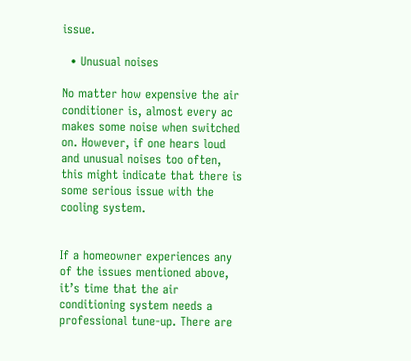issue.

  • Unusual noises

No matter how expensive the air conditioner is, almost every ac makes some noise when switched on. However, if one hears loud and unusual noises too often, this might indicate that there is some serious issue with the cooling system.


If a homeowner experiences any of the issues mentioned above, it’s time that the air conditioning system needs a professional tune-up. There are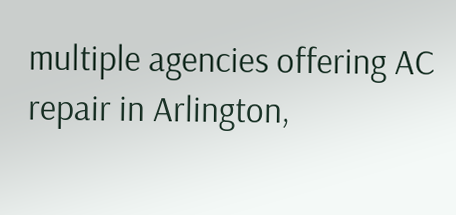multiple agencies offering AC repair in Arlington,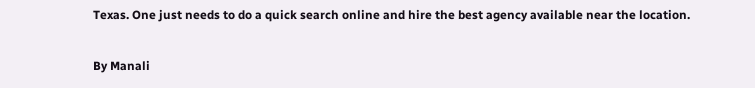Texas. One just needs to do a quick search online and hire the best agency available near the location.

By Manali